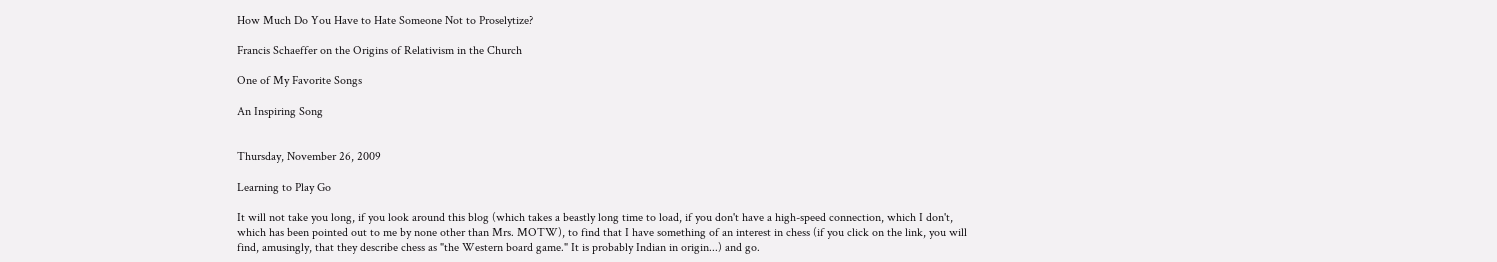How Much Do You Have to Hate Someone Not to Proselytize?

Francis Schaeffer on the Origins of Relativism in the Church

One of My Favorite Songs

An Inspiring Song


Thursday, November 26, 2009

Learning to Play Go

It will not take you long, if you look around this blog (which takes a beastly long time to load, if you don't have a high-speed connection, which I don't, which has been pointed out to me by none other than Mrs. MOTW), to find that I have something of an interest in chess (if you click on the link, you will find, amusingly, that they describe chess as "the Western board game." It is probably Indian in origin...) and go.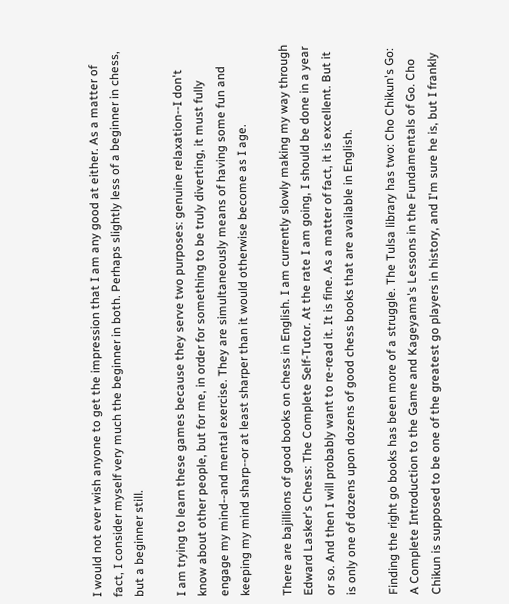I would not ever wish anyone to get the impression that I am any good at either. As a matter of fact, I consider myself very much the beginner in both. Perhaps slightly less of a beginner in chess, but a beginner still.

I am trying to learn these games because they serve two purposes: genuine relaxation--I don't know about other people, but for me, in order for something to be truly diverting, it must fully engage my mind--and mental exercise. They are simultaneously means of having some fun and keeping my mind sharp--or at least sharper than it would otherwise become as I age.

There are bajillions of good books on chess in English. I am currently slowly making my way through Edward Lasker's Chess: The Complete Self-Tutor. At the rate I am going, I should be done in a year or so. And then I will probably want to re-read it. It is fine. As a matter of fact, it is excellent. But it is only one of dozens upon dozens of good chess books that are available in English.

Finding the right go books has been more of a struggle. The Tulsa library has two: Cho Chikun's Go: A Complete Introduction to the Game and Kageyama's Lessons in the Fundamentals of Go. Cho Chikun is supposed to be one of the greatest go players in history, and I'm sure he is, but I frankly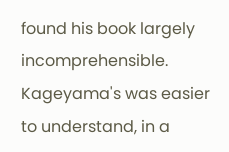found his book largely incomprehensible. Kageyama's was easier to understand, in a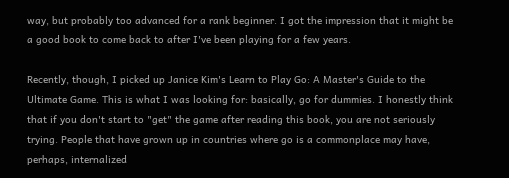way, but probably too advanced for a rank beginner. I got the impression that it might be a good book to come back to after I've been playing for a few years.

Recently, though, I picked up Janice Kim's Learn to Play Go: A Master's Guide to the Ultimate Game. This is what I was looking for: basically, go for dummies. I honestly think that if you don't start to "get" the game after reading this book, you are not seriously trying. People that have grown up in countries where go is a commonplace may have, perhaps, internalized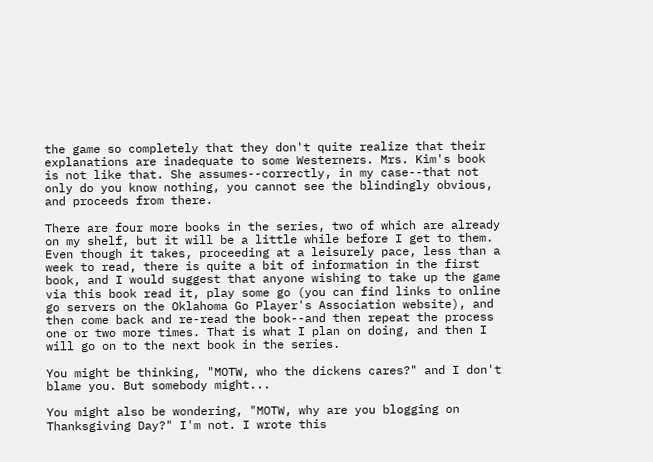the game so completely that they don't quite realize that their explanations are inadequate to some Westerners. Mrs. Kim's book is not like that. She assumes--correctly, in my case--that not only do you know nothing, you cannot see the blindingly obvious, and proceeds from there.

There are four more books in the series, two of which are already on my shelf, but it will be a little while before I get to them. Even though it takes, proceeding at a leisurely pace, less than a week to read, there is quite a bit of information in the first book, and I would suggest that anyone wishing to take up the game via this book read it, play some go (you can find links to online go servers on the Oklahoma Go Player's Association website), and then come back and re-read the book--and then repeat the process one or two more times. That is what I plan on doing, and then I will go on to the next book in the series.

You might be thinking, "MOTW, who the dickens cares?" and I don't blame you. But somebody might...

You might also be wondering, "MOTW, why are you blogging on Thanksgiving Day?" I'm not. I wrote this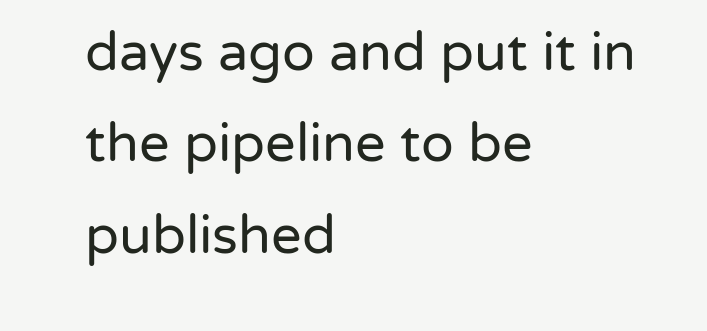days ago and put it in the pipeline to be published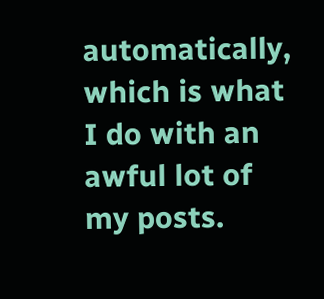automatically, which is what I do with an awful lot of my posts.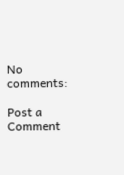No comments:

Post a Comment